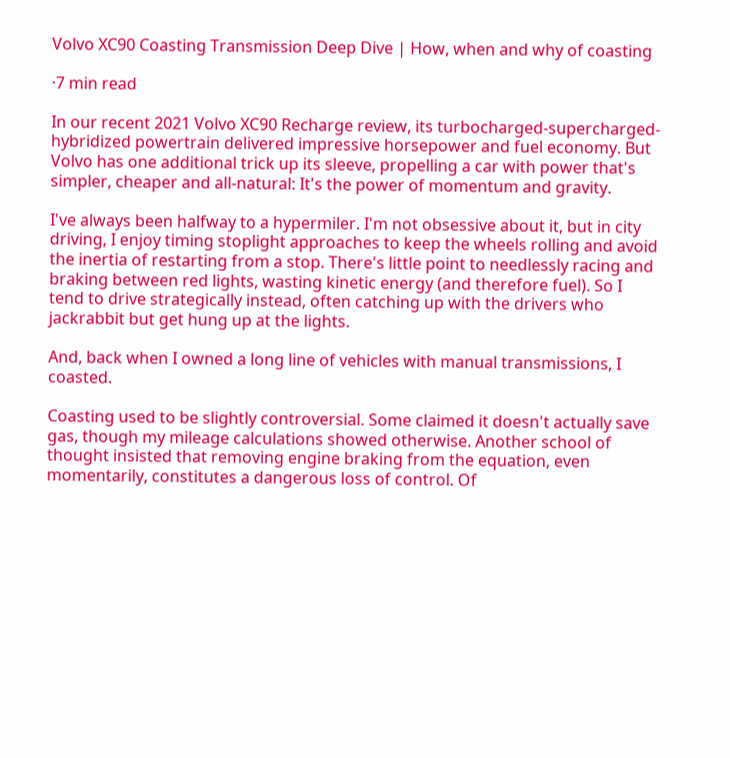Volvo XC90 Coasting Transmission Deep Dive | How, when and why of coasting

·7 min read

In our recent 2021 Volvo XC90 Recharge review, its turbocharged-supercharged-hybridized powertrain delivered impressive horsepower and fuel economy. But Volvo has one additional trick up its sleeve, propelling a car with power that's simpler, cheaper and all-natural: It's the power of momentum and gravity.

I've always been halfway to a hypermiler. I'm not obsessive about it, but in city driving, I enjoy timing stoplight approaches to keep the wheels rolling and avoid the inertia of restarting from a stop. There's little point to needlessly racing and braking between red lights, wasting kinetic energy (and therefore fuel). So I tend to drive strategically instead, often catching up with the drivers who jackrabbit but get hung up at the lights.

And, back when I owned a long line of vehicles with manual transmissions, I coasted.

Coasting used to be slightly controversial. Some claimed it doesn't actually save gas, though my mileage calculations showed otherwise. Another school of thought insisted that removing engine braking from the equation, even momentarily, constitutes a dangerous loss of control. Of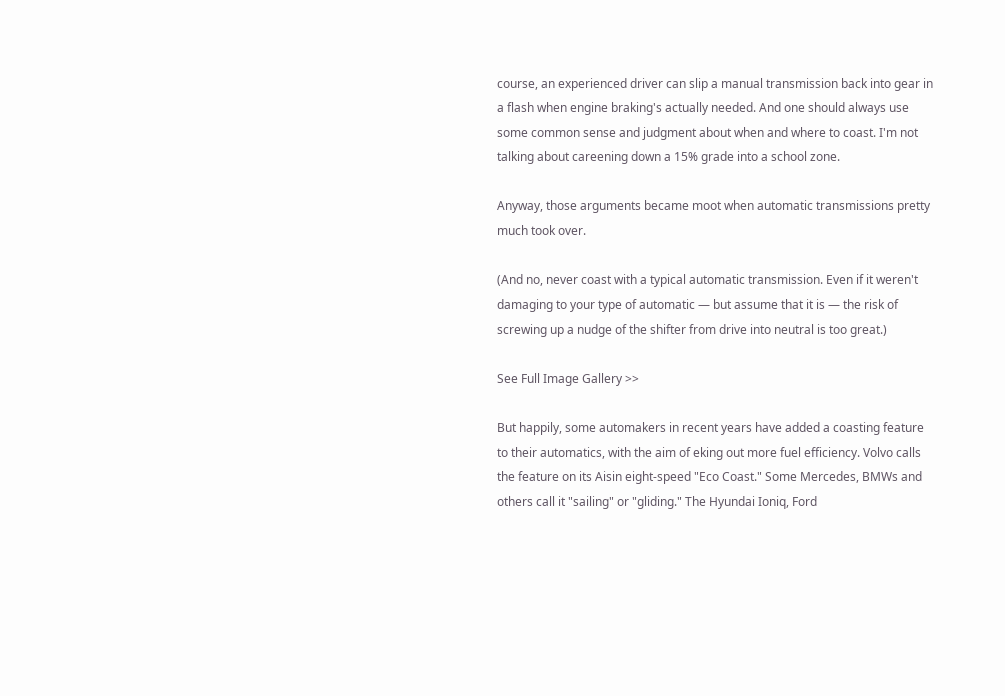course, an experienced driver can slip a manual transmission back into gear in a flash when engine braking's actually needed. And one should always use some common sense and judgment about when and where to coast. I'm not talking about careening down a 15% grade into a school zone.

Anyway, those arguments became moot when automatic transmissions pretty much took over.

(And no, never coast with a typical automatic transmission. Even if it weren't damaging to your type of automatic — but assume that it is — the risk of screwing up a nudge of the shifter from drive into neutral is too great.)

See Full Image Gallery >>

But happily, some automakers in recent years have added a coasting feature to their automatics, with the aim of eking out more fuel efficiency. Volvo calls the feature on its Aisin eight-speed "Eco Coast." Some Mercedes, BMWs and others call it "sailing" or "gliding." The Hyundai Ioniq, Ford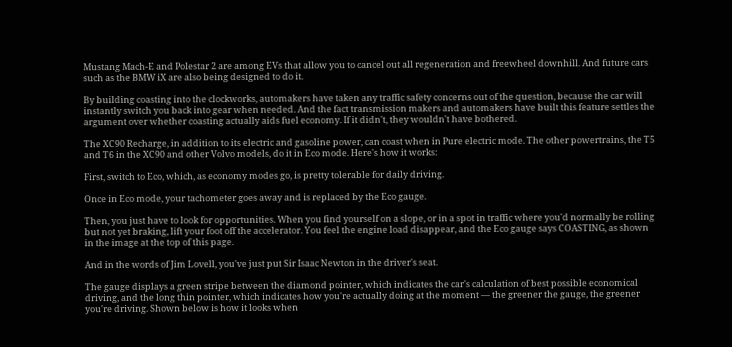Mustang Mach-E and Polestar 2 are among EVs that allow you to cancel out all regeneration and freewheel downhill. And future cars such as the BMW iX are also being designed to do it.

By building coasting into the clockworks, automakers have taken any traffic safety concerns out of the question, because the car will instantly switch you back into gear when needed. And the fact transmission makers and automakers have built this feature settles the argument over whether coasting actually aids fuel economy. If it didn't, they wouldn't have bothered.

The XC90 Recharge, in addition to its electric and gasoline power, can coast when in Pure electric mode. The other powertrains, the T5 and T6 in the XC90 and other Volvo models, do it in Eco mode. Here's how it works:

First, switch to Eco, which, as economy modes go, is pretty tolerable for daily driving.

Once in Eco mode, your tachometer goes away and is replaced by the Eco gauge.

Then, you just have to look for opportunities. When you find yourself on a slope, or in a spot in traffic where you'd normally be rolling but not yet braking, lift your foot off the accelerator. You feel the engine load disappear, and the Eco gauge says COASTING, as shown in the image at the top of this page.

And in the words of Jim Lovell, you've just put Sir Isaac Newton in the driver's seat.

The gauge displays a green stripe between the diamond pointer, which indicates the car's calculation of best possible economical driving, and the long thin pointer, which indicates how you're actually doing at the moment — the greener the gauge, the greener you're driving. Shown below is how it looks when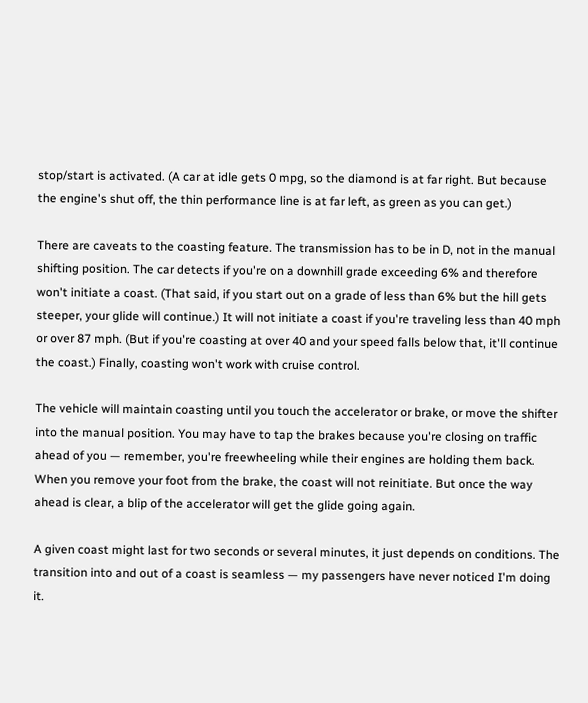stop/start is activated. (A car at idle gets 0 mpg, so the diamond is at far right. But because the engine's shut off, the thin performance line is at far left, as green as you can get.)

There are caveats to the coasting feature. The transmission has to be in D, not in the manual shifting position. The car detects if you're on a downhill grade exceeding 6% and therefore won't initiate a coast. (That said, if you start out on a grade of less than 6% but the hill gets steeper, your glide will continue.) It will not initiate a coast if you're traveling less than 40 mph or over 87 mph. (But if you're coasting at over 40 and your speed falls below that, it'll continue the coast.) Finally, coasting won't work with cruise control.

The vehicle will maintain coasting until you touch the accelerator or brake, or move the shifter into the manual position. You may have to tap the brakes because you're closing on traffic ahead of you — remember, you're freewheeling while their engines are holding them back. When you remove your foot from the brake, the coast will not reinitiate. But once the way ahead is clear, a blip of the accelerator will get the glide going again.

A given coast might last for two seconds or several minutes, it just depends on conditions. The transition into and out of a coast is seamless — my passengers have never noticed I'm doing it.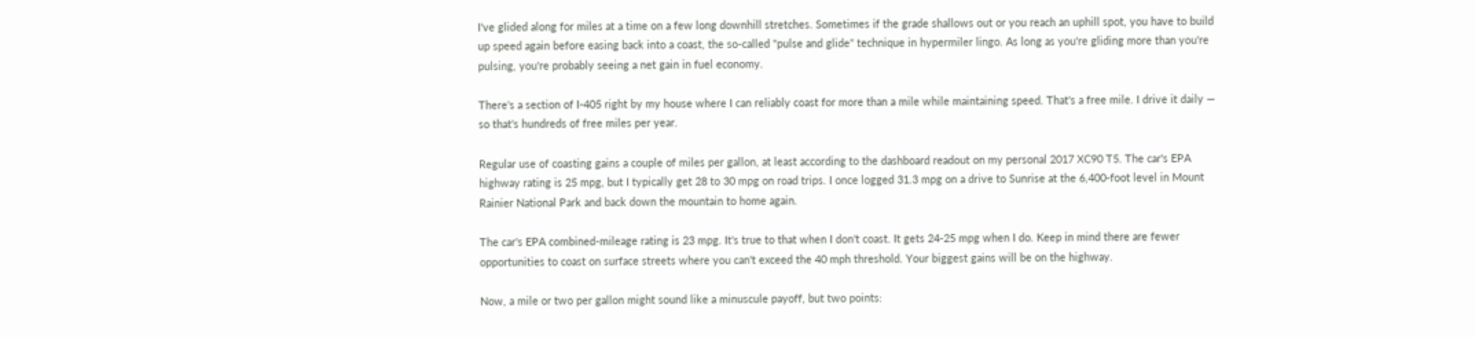I've glided along for miles at a time on a few long downhill stretches. Sometimes if the grade shallows out or you reach an uphill spot, you have to build up speed again before easing back into a coast, the so-called "pulse and glide" technique in hypermiler lingo. As long as you're gliding more than you're pulsing, you're probably seeing a net gain in fuel economy.

There's a section of I-405 right by my house where I can reliably coast for more than a mile while maintaining speed. That's a free mile. I drive it daily — so that's hundreds of free miles per year.

Regular use of coasting gains a couple of miles per gallon, at least according to the dashboard readout on my personal 2017 XC90 T5. The car's EPA highway rating is 25 mpg, but I typically get 28 to 30 mpg on road trips. I once logged 31.3 mpg on a drive to Sunrise at the 6,400-foot level in Mount Rainier National Park and back down the mountain to home again.

The car's EPA combined-mileage rating is 23 mpg. It's true to that when I don't coast. It gets 24-25 mpg when I do. Keep in mind there are fewer opportunities to coast on surface streets where you can't exceed the 40 mph threshold. Your biggest gains will be on the highway.

Now, a mile or two per gallon might sound like a minuscule payoff, but two points: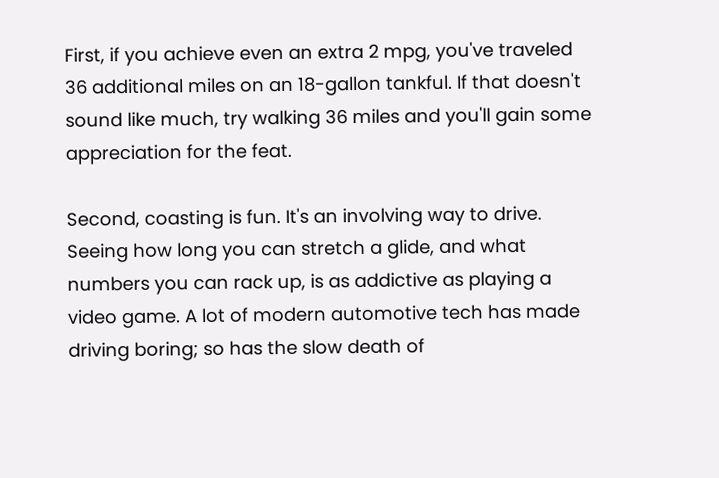First, if you achieve even an extra 2 mpg, you've traveled 36 additional miles on an 18-gallon tankful. If that doesn't sound like much, try walking 36 miles and you'll gain some appreciation for the feat.

Second, coasting is fun. It's an involving way to drive. Seeing how long you can stretch a glide, and what numbers you can rack up, is as addictive as playing a video game. A lot of modern automotive tech has made driving boring; so has the slow death of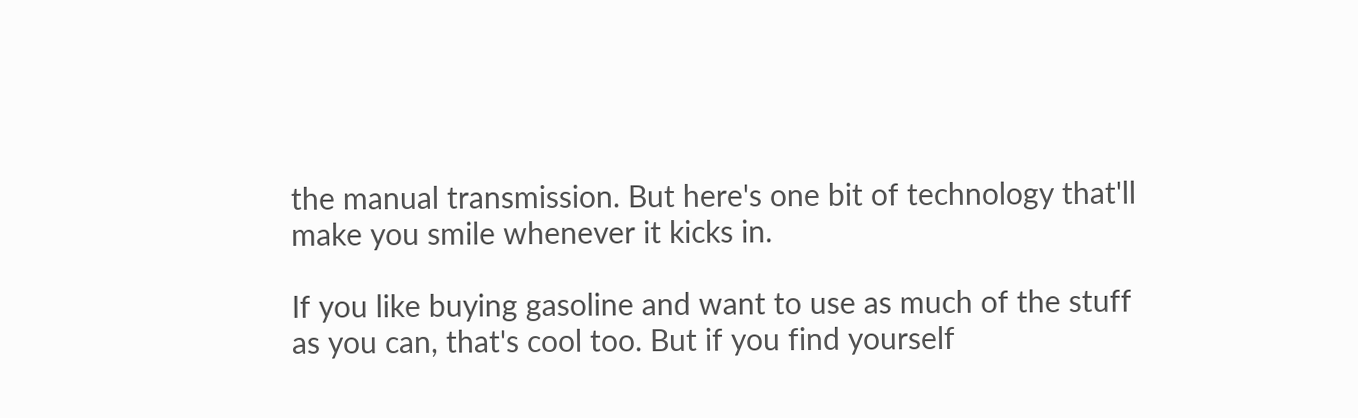the manual transmission. But here's one bit of technology that'll make you smile whenever it kicks in.

If you like buying gasoline and want to use as much of the stuff as you can, that's cool too. But if you find yourself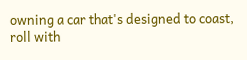owning a car that's designed to coast, roll with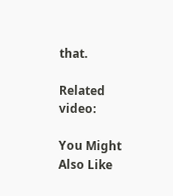that.

Related video:

You Might Also Like